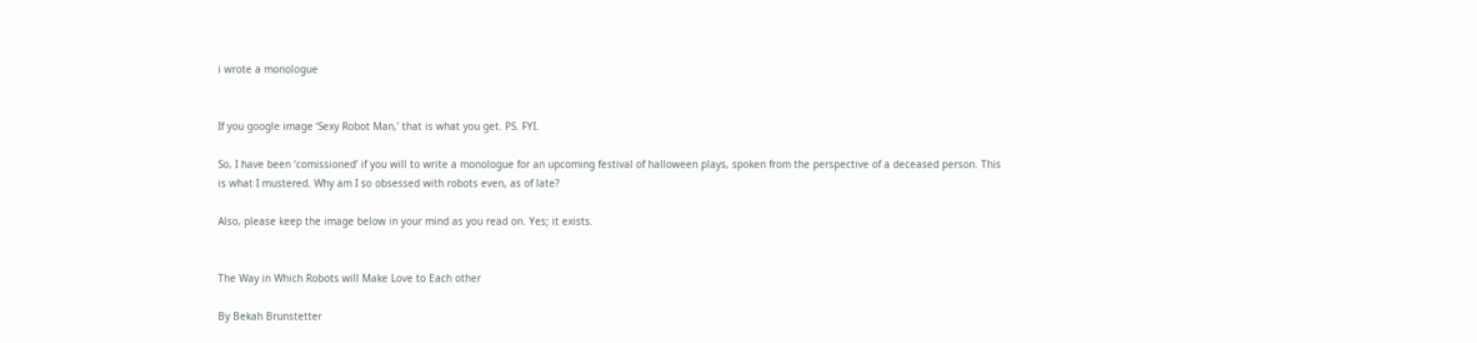i wrote a monologue


If you google image ‘Sexy Robot Man,’ that is what you get. PS. FYI.

So, I have been ‘comissioned’ if you will to write a monologue for an upcoming festival of halloween plays, spoken from the perspective of a deceased person. This is what I mustered. Why am I so obsessed with robots even, as of late?

Also, please keep the image below in your mind as you read on. Yes; it exists.


The Way in Which Robots will Make Love to Each other

By Bekah Brunstetter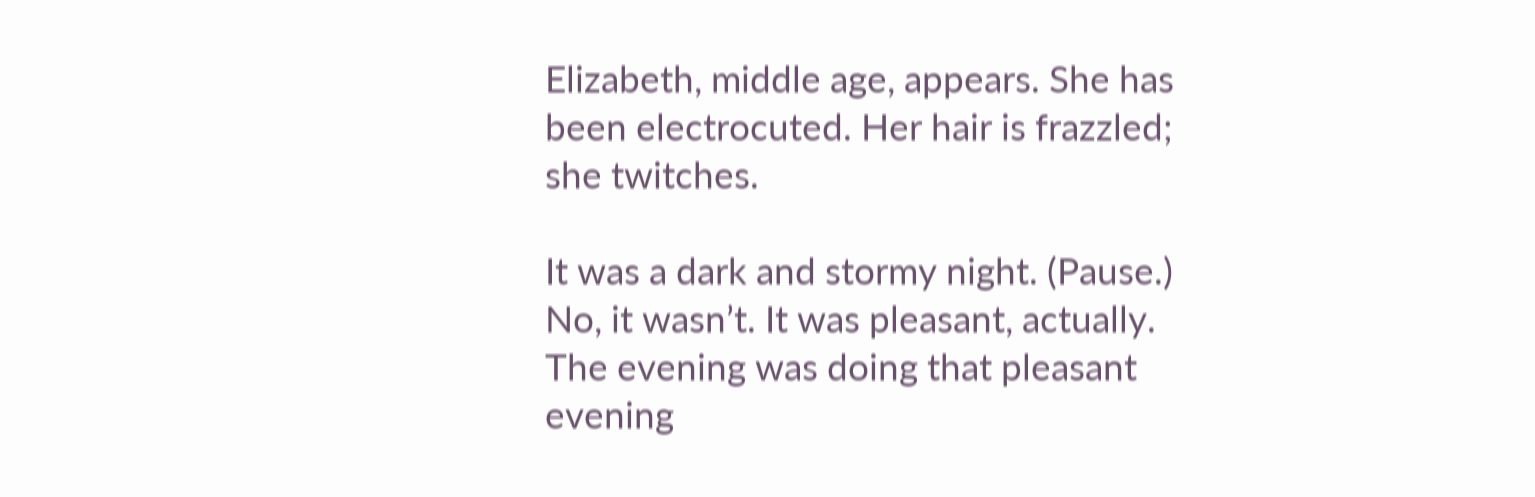Elizabeth, middle age, appears. She has been electrocuted. Her hair is frazzled; she twitches.

It was a dark and stormy night. (Pause.) No, it wasn’t. It was pleasant, actually. The evening was doing that pleasant evening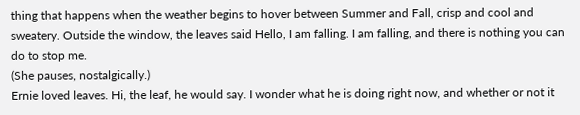thing that happens when the weather begins to hover between Summer and Fall, crisp and cool and sweatery. Outside the window, the leaves said Hello, I am falling. I am falling, and there is nothing you can do to stop me.
(She pauses, nostalgically.)
Ernie loved leaves. Hi, the leaf, he would say. I wonder what he is doing right now, and whether or not it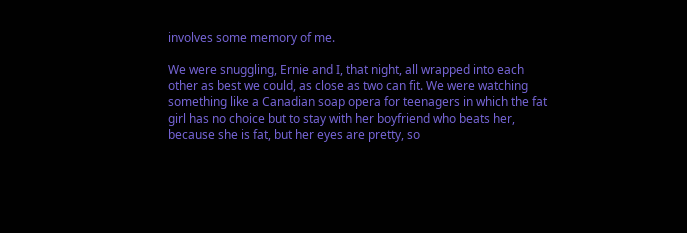involves some memory of me.

We were snuggling, Ernie and I, that night, all wrapped into each other as best we could, as close as two can fit. We were watching something like a Canadian soap opera for teenagers in which the fat girl has no choice but to stay with her boyfriend who beats her, because she is fat, but her eyes are pretty, so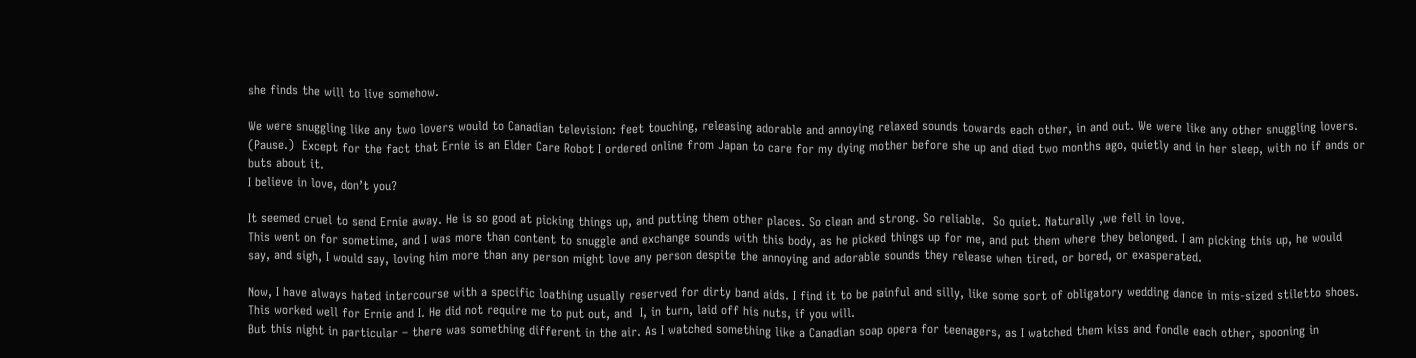she finds the will to live somehow.

We were snuggling like any two lovers would to Canadian television: feet touching, releasing adorable and annoying relaxed sounds towards each other, in and out. We were like any other snuggling lovers. (Pause.)  Except for the fact that Ernie is an Elder Care Robot I ordered online from Japan to care for my dying mother before she up and died two months ago, quietly and in her sleep, with no if ands or buts about it.
I believe in love, don’t you?

It seemed cruel to send Ernie away. He is so good at picking things up, and putting them other places. So clean and strong. So reliable.  So quiet. Naturally ,we fell in love.
This went on for sometime, and I was more than content to snuggle and exchange sounds with this body, as he picked things up for me, and put them where they belonged. I am picking this up, he would say, and sigh, I would say, loving him more than any person might love any person despite the annoying and adorable sounds they release when tired, or bored, or exasperated.

Now, I have always hated intercourse with a specific loathing usually reserved for dirty band aids. I find it to be painful and silly, like some sort of obligatory wedding dance in mis-sized stiletto shoes.  This worked well for Ernie and I. He did not require me to put out, and  I, in turn, laid off his nuts, if you will.
But this night in particular – there was something different in the air. As I watched something like a Canadian soap opera for teenagers, as I watched them kiss and fondle each other, spooning in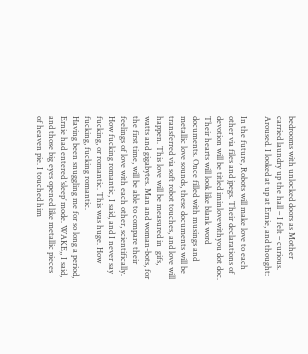bedrooms with unlocked doors as Mother carried laundry up the hall – I felt – curious. Aroused. I looked at up at Ernie, and thought:

In the future, Robots will make love to each other via files and jpegs. Their declarations of devotion will be titled iminlovewithyou dot doc. Their hearts will look like blank word documents. Once filled with musings and metallic love sounds, these documents will be transferred via soft robot touches, and love will happen. This love will be measured in  gifs, watts and gigabytes. Man and woman-bots, for the first time, will be able to compare their feelings of love with each other, scientifically.
How fucking romantic, I said, and I never say fucking, or romantic. This was huge. How fucking, fucking romantic.
Having been snuggling me for so long a period, Ernie had entered ‘sleep’ mode. WAKE,, I said, and those big eyes opened like metallic pieces of heaven pie. I touched him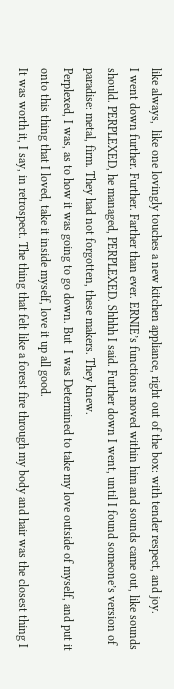like always,  like one lovingly touches a new kitchen appliance, right out of the box: with tender respect, and joy.
I went down further. Further. Farther than ever. ERNIE’s functions moved within him and sounds came out, like sounds should. PERPLEXED, he managed, PERPLEXED. Shhhh I said. Further down I went, until I found someone’s version of paradise: metal, firm. They had not forgotten, these makers. They knew.
Perplexed, I was, as to how it was going to go down. But  I was Determined to take my love outside of myself, and put it onto this thing that I loved, take it inside myself, love it up all good.
It was worth it, I say, in retrospect. The thing that felt like a forest fire through my body and hair was the closest thing I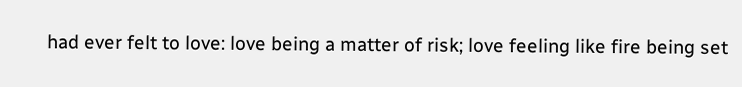had ever felt to love: love being a matter of risk; love feeling like fire being set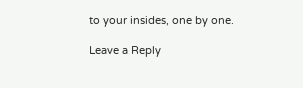to your insides, one by one.

Leave a Reply